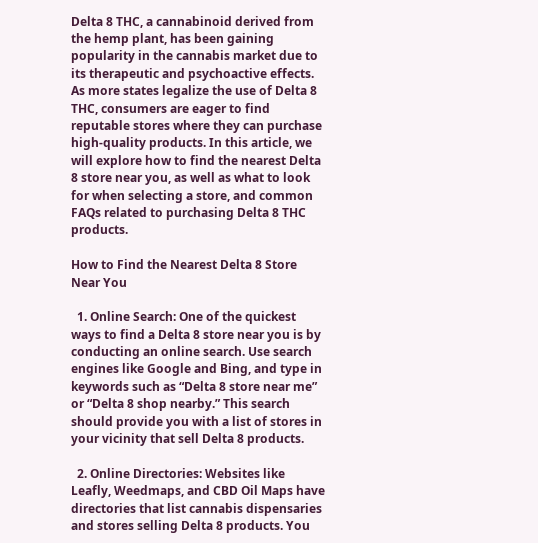Delta 8 THC, a cannabinoid derived from the hemp plant, has been gaining popularity in the cannabis market due to its therapeutic and psychoactive effects. As more states legalize the use of Delta 8 THC, consumers are eager to find reputable stores where they can purchase high-quality products. In this article, we will explore how to find the nearest Delta 8 store near you, as well as what to look for when selecting a store, and common FAQs related to purchasing Delta 8 THC products.

How to Find the Nearest Delta 8 Store Near You

  1. Online Search: One of the quickest ways to find a Delta 8 store near you is by conducting an online search. Use search engines like Google and Bing, and type in keywords such as “Delta 8 store near me” or “Delta 8 shop nearby.” This search should provide you with a list of stores in your vicinity that sell Delta 8 products.

  2. Online Directories: Websites like Leafly, Weedmaps, and CBD Oil Maps have directories that list cannabis dispensaries and stores selling Delta 8 products. You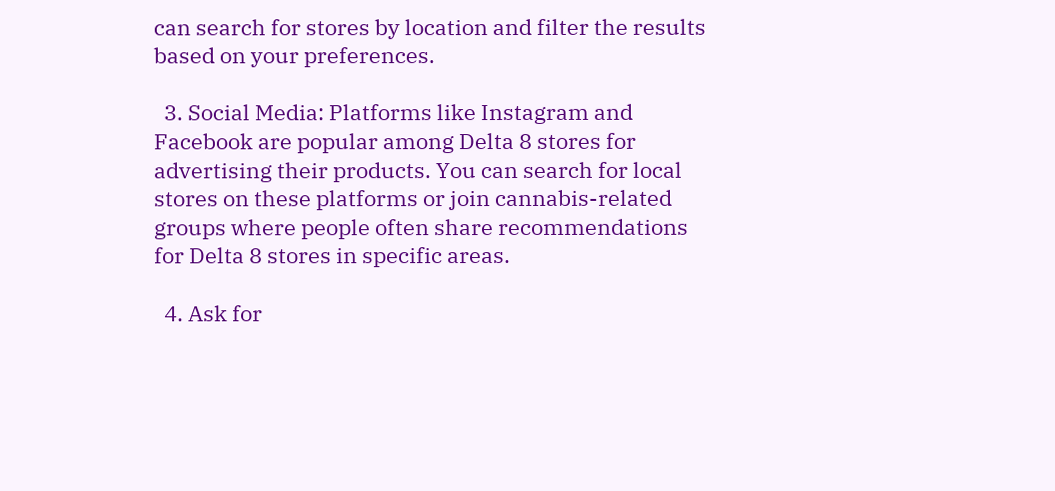can search for stores by location and filter the results based on your preferences.

  3. Social Media: Platforms like Instagram and Facebook are popular among Delta 8 stores for advertising their products. You can search for local stores on these platforms or join cannabis-related groups where people often share recommendations for Delta 8 stores in specific areas.

  4. Ask for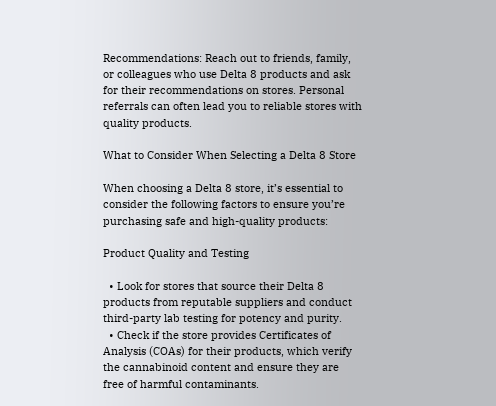Recommendations: Reach out to friends, family, or colleagues who use Delta 8 products and ask for their recommendations on stores. Personal referrals can often lead you to reliable stores with quality products.

What to Consider When Selecting a Delta 8 Store

When choosing a Delta 8 store, it’s essential to consider the following factors to ensure you’re purchasing safe and high-quality products:

Product Quality and Testing

  • Look for stores that source their Delta 8 products from reputable suppliers and conduct third-party lab testing for potency and purity.
  • Check if the store provides Certificates of Analysis (COAs) for their products, which verify the cannabinoid content and ensure they are free of harmful contaminants.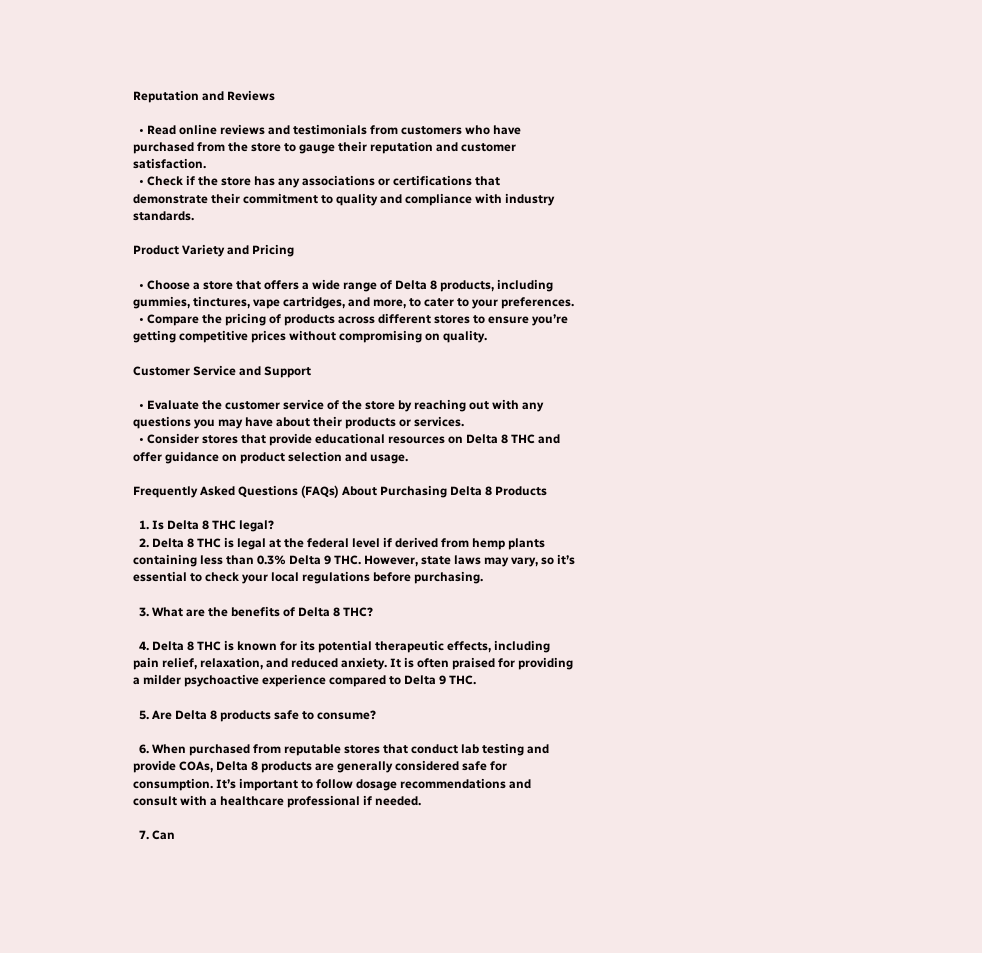Reputation and Reviews

  • Read online reviews and testimonials from customers who have purchased from the store to gauge their reputation and customer satisfaction.
  • Check if the store has any associations or certifications that demonstrate their commitment to quality and compliance with industry standards.

Product Variety and Pricing

  • Choose a store that offers a wide range of Delta 8 products, including gummies, tinctures, vape cartridges, and more, to cater to your preferences.
  • Compare the pricing of products across different stores to ensure you’re getting competitive prices without compromising on quality.

Customer Service and Support

  • Evaluate the customer service of the store by reaching out with any questions you may have about their products or services.
  • Consider stores that provide educational resources on Delta 8 THC and offer guidance on product selection and usage.

Frequently Asked Questions (FAQs) About Purchasing Delta 8 Products

  1. Is Delta 8 THC legal?
  2. Delta 8 THC is legal at the federal level if derived from hemp plants containing less than 0.3% Delta 9 THC. However, state laws may vary, so it’s essential to check your local regulations before purchasing.

  3. What are the benefits of Delta 8 THC?

  4. Delta 8 THC is known for its potential therapeutic effects, including pain relief, relaxation, and reduced anxiety. It is often praised for providing a milder psychoactive experience compared to Delta 9 THC.

  5. Are Delta 8 products safe to consume?

  6. When purchased from reputable stores that conduct lab testing and provide COAs, Delta 8 products are generally considered safe for consumption. It’s important to follow dosage recommendations and consult with a healthcare professional if needed.

  7. Can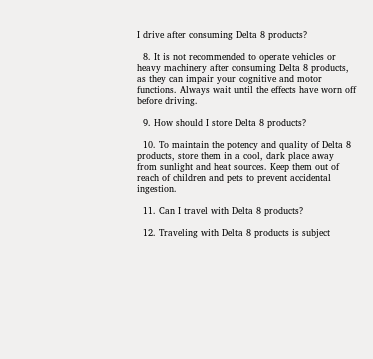I drive after consuming Delta 8 products?

  8. It is not recommended to operate vehicles or heavy machinery after consuming Delta 8 products, as they can impair your cognitive and motor functions. Always wait until the effects have worn off before driving.

  9. How should I store Delta 8 products?

  10. To maintain the potency and quality of Delta 8 products, store them in a cool, dark place away from sunlight and heat sources. Keep them out of reach of children and pets to prevent accidental ingestion.

  11. Can I travel with Delta 8 products?

  12. Traveling with Delta 8 products is subject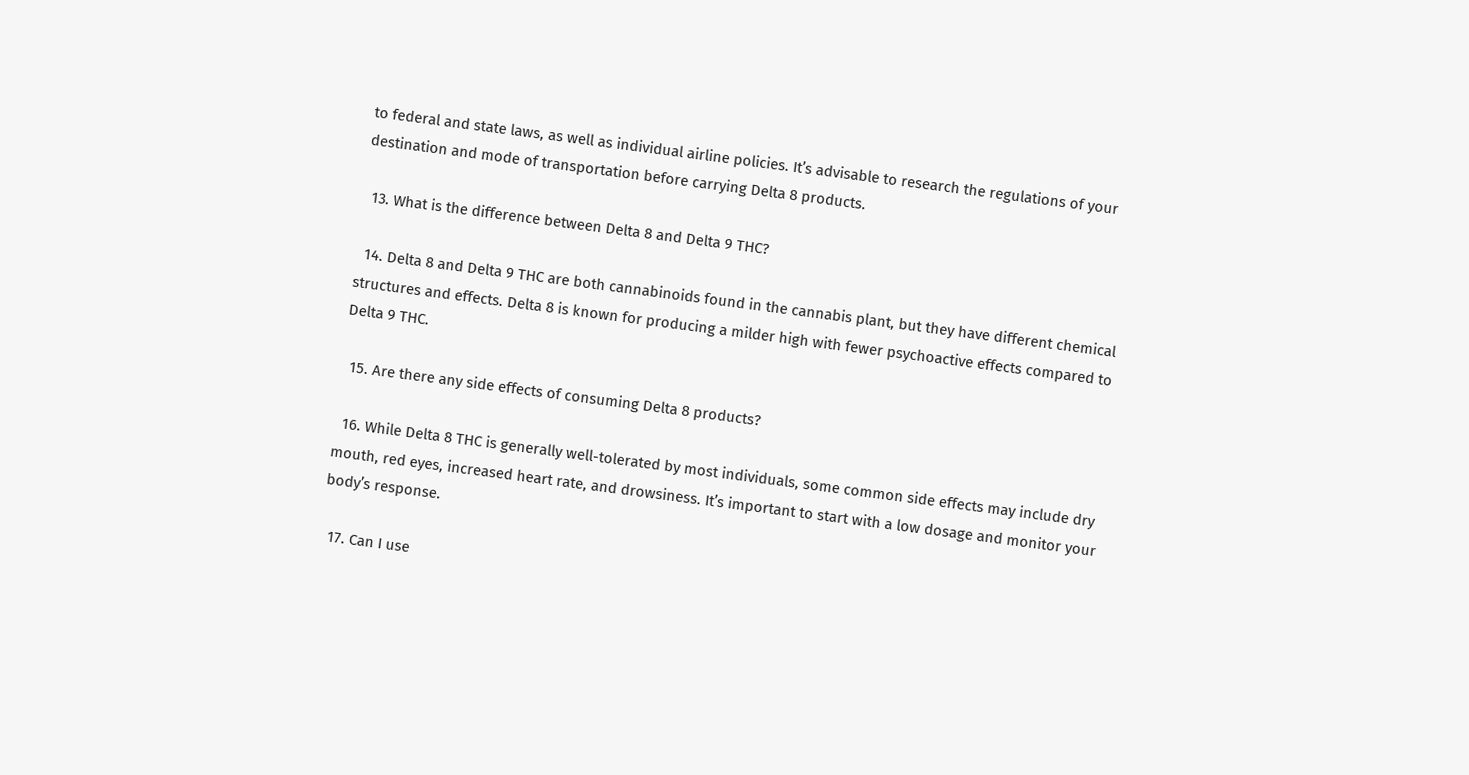to federal and state laws, as well as individual airline policies. It’s advisable to research the regulations of your destination and mode of transportation before carrying Delta 8 products.

  13. What is the difference between Delta 8 and Delta 9 THC?

  14. Delta 8 and Delta 9 THC are both cannabinoids found in the cannabis plant, but they have different chemical structures and effects. Delta 8 is known for producing a milder high with fewer psychoactive effects compared to Delta 9 THC.

  15. Are there any side effects of consuming Delta 8 products?

  16. While Delta 8 THC is generally well-tolerated by most individuals, some common side effects may include dry mouth, red eyes, increased heart rate, and drowsiness. It’s important to start with a low dosage and monitor your body’s response.

  17. Can I use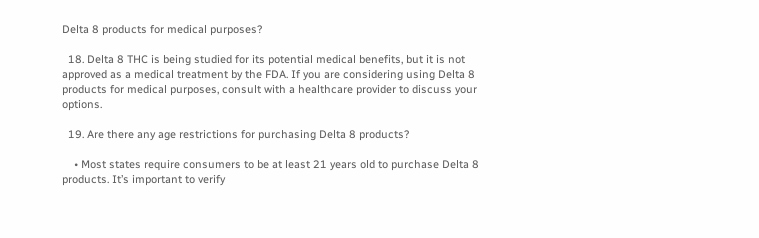Delta 8 products for medical purposes?

  18. Delta 8 THC is being studied for its potential medical benefits, but it is not approved as a medical treatment by the FDA. If you are considering using Delta 8 products for medical purposes, consult with a healthcare provider to discuss your options.

  19. Are there any age restrictions for purchasing Delta 8 products?

    • Most states require consumers to be at least 21 years old to purchase Delta 8 products. It’s important to verify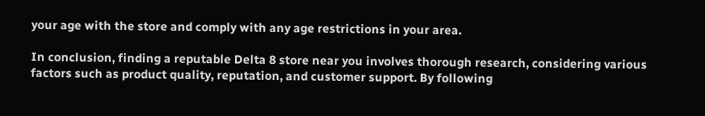your age with the store and comply with any age restrictions in your area.

In conclusion, finding a reputable Delta 8 store near you involves thorough research, considering various factors such as product quality, reputation, and customer support. By following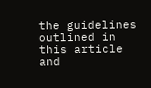the guidelines outlined in this article and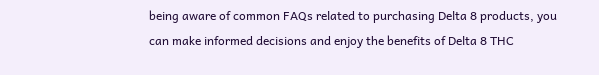being aware of common FAQs related to purchasing Delta 8 products, you can make informed decisions and enjoy the benefits of Delta 8 THC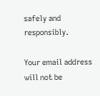safely and responsibly.

Your email address will not be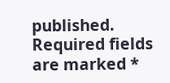published. Required fields are marked *